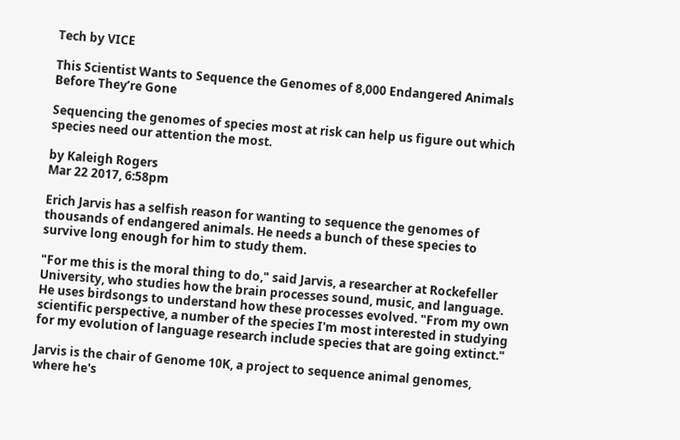Tech by VICE

This Scientist Wants to Sequence the Genomes of 8,000 Endangered Animals Before They’re Gone

Sequencing the genomes of species most at risk can help us figure out which species need our attention the most.

by Kaleigh Rogers
Mar 22 2017, 6:58pm

Erich Jarvis has a selfish reason for wanting to sequence the genomes of thousands of endangered animals. He needs a bunch of these species to survive long enough for him to study them.

"For me this is the moral thing to do," said Jarvis, a researcher at Rockefeller University, who studies how the brain processes sound, music, and language. He uses birdsongs to understand how these processes evolved. "From my own scientific perspective, a number of the species I'm most interested in studying for my evolution of language research include species that are going extinct."

Jarvis is the chair of Genome 10K, a project to sequence animal genomes, where he's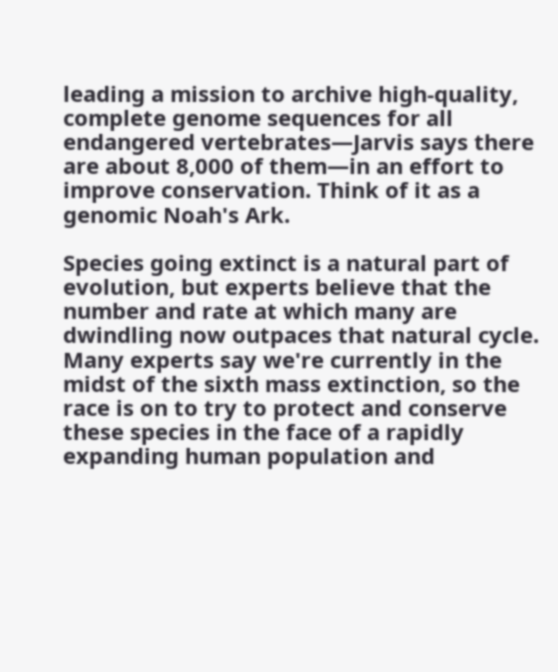leading a mission to archive high-quality, complete genome sequences for all endangered vertebrates—Jarvis says there are about 8,000 of them—in an effort to improve conservation. Think of it as a genomic Noah's Ark.

Species going extinct is a natural part of evolution, but experts believe that the number and rate at which many are dwindling now outpaces that natural cycle. Many experts say we're currently in the midst of the sixth mass extinction, so the race is on to try to protect and conserve these species in the face of a rapidly expanding human population and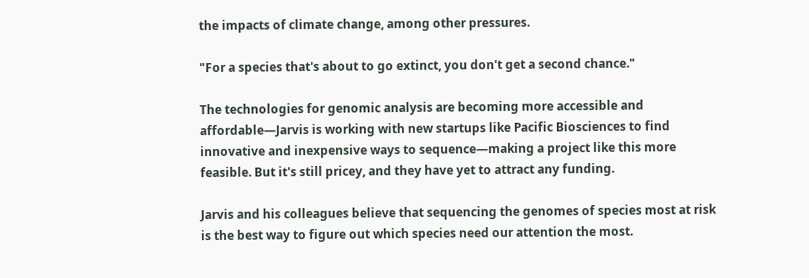the impacts of climate change, among other pressures.

"For a species that's about to go extinct, you don't get a second chance."

The technologies for genomic analysis are becoming more accessible and affordable—Jarvis is working with new startups like Pacific Biosciences to find innovative and inexpensive ways to sequence—making a project like this more feasible. But it's still pricey, and they have yet to attract any funding.

Jarvis and his colleagues believe that sequencing the genomes of species most at risk is the best way to figure out which species need our attention the most.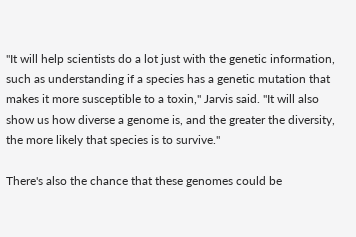"It will help scientists do a lot just with the genetic information, such as understanding if a species has a genetic mutation that makes it more susceptible to a toxin," Jarvis said. "It will also show us how diverse a genome is, and the greater the diversity, the more likely that species is to survive."

There's also the chance that these genomes could be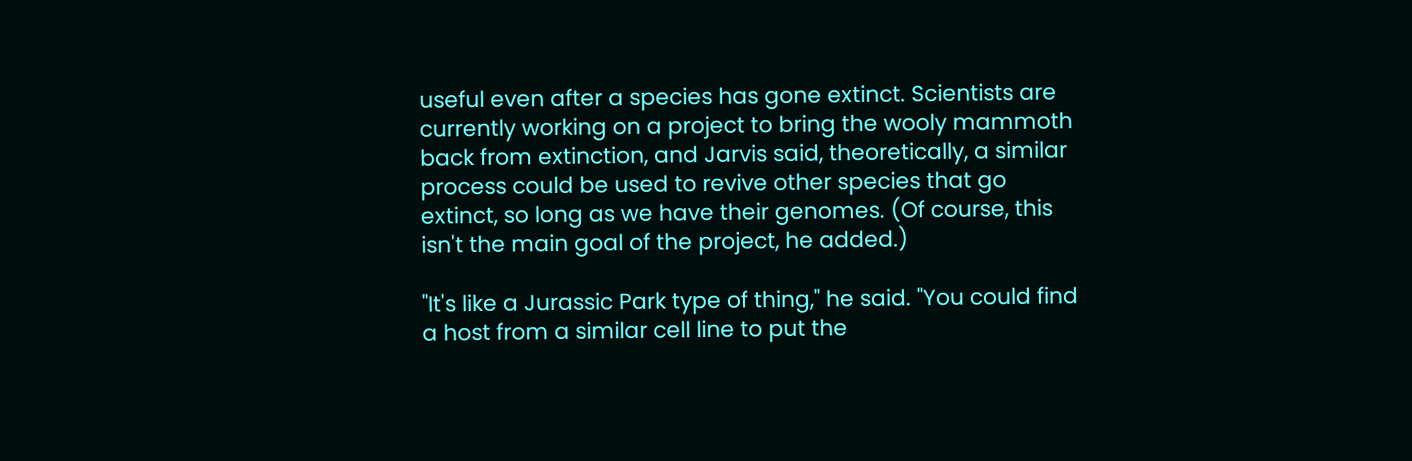useful even after a species has gone extinct. Scientists are currently working on a project to bring the wooly mammoth back from extinction, and Jarvis said, theoretically, a similar process could be used to revive other species that go extinct, so long as we have their genomes. (Of course, this isn't the main goal of the project, he added.)

"It's like a Jurassic Park type of thing," he said. "You could find a host from a similar cell line to put the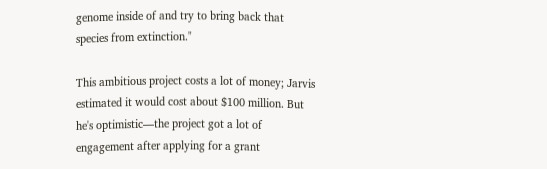genome inside of and try to bring back that species from extinction."

This ambitious project costs a lot of money; Jarvis estimated it would cost about $100 million. But he's optimistic—the project got a lot of engagement after applying for a grant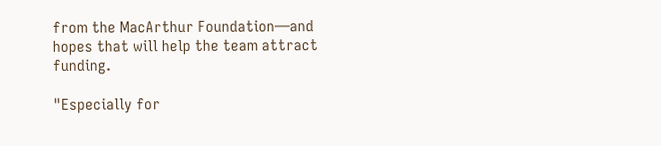from the MacArthur Foundation—and hopes that will help the team attract funding.

"Especially for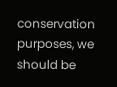conservation purposes, we should be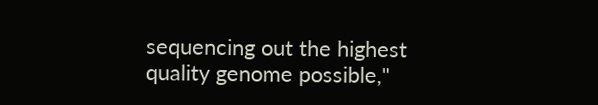sequencing out the highest quality genome possible,"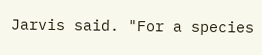Jarvis said. "For a species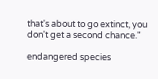that's about to go extinct, you don't get a second chance."

endangered species